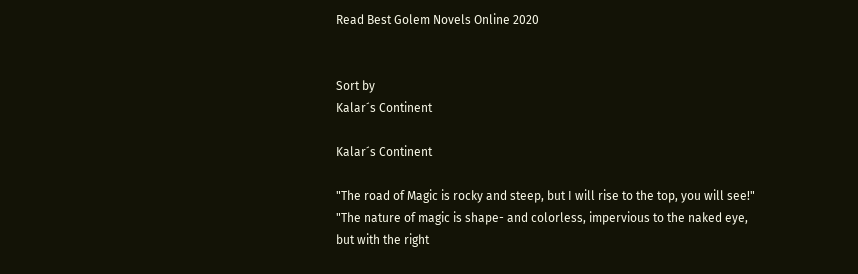Read Best Golem Novels Online 2020


Sort by
Kalar´s Continent

Kalar´s Continent

"The road of Magic is rocky and steep, but I will rise to the top, you will see!" "The nature of magic is shape- and colorless, impervious to the naked eye, but with the right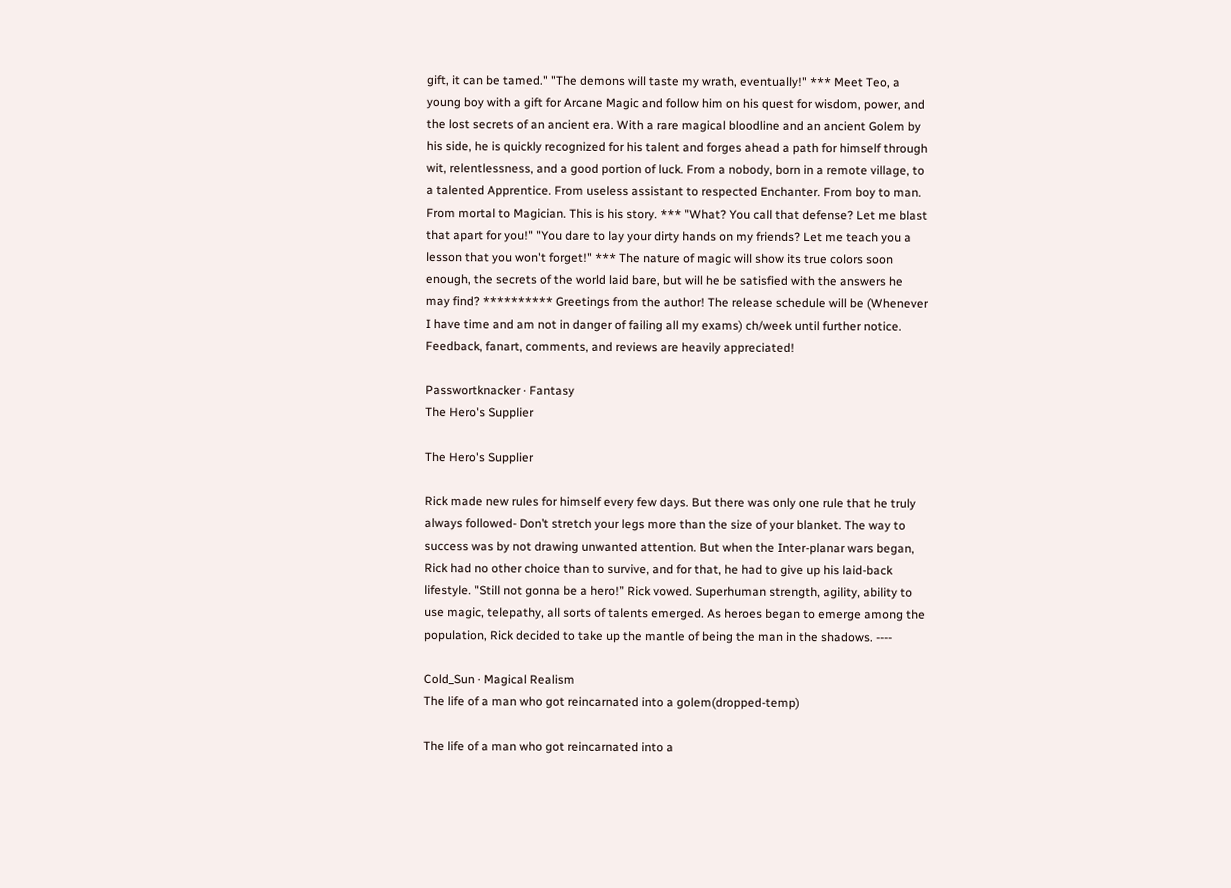gift, it can be tamed." "The demons will taste my wrath, eventually!" *** Meet Teo, a young boy with a gift for Arcane Magic and follow him on his quest for wisdom, power, and the lost secrets of an ancient era. With a rare magical bloodline and an ancient Golem by his side, he is quickly recognized for his talent and forges ahead a path for himself through wit, relentlessness, and a good portion of luck. From a nobody, born in a remote village, to a talented Apprentice. From useless assistant to respected Enchanter. From boy to man. From mortal to Magician. This is his story. *** "What? You call that defense? Let me blast that apart for you!" "You dare to lay your dirty hands on my friends? Let me teach you a lesson that you won't forget!" *** The nature of magic will show its true colors soon enough, the secrets of the world laid bare, but will he be satisfied with the answers he may find? ********** Greetings from the author! The release schedule will be (Whenever I have time and am not in danger of failing all my exams) ch/week until further notice. Feedback, fanart, comments, and reviews are heavily appreciated!

Passwortknacker · Fantasy
The Hero's Supplier

The Hero's Supplier

Rick made new rules for himself every few days. But there was only one rule that he truly always followed- Don’t stretch your legs more than the size of your blanket. The way to success was by not drawing unwanted attention. But when the Inter-planar wars began, Rick had no other choice than to survive, and for that, he had to give up his laid-back lifestyle. "Still not gonna be a hero!” Rick vowed. Superhuman strength, agility, ability to use magic, telepathy, all sorts of talents emerged. As heroes began to emerge among the population, Rick decided to take up the mantle of being the man in the shadows. ----

Cold_Sun · Magical Realism
The life of a man who got reincarnated into a golem(dropped-temp)

The life of a man who got reincarnated into a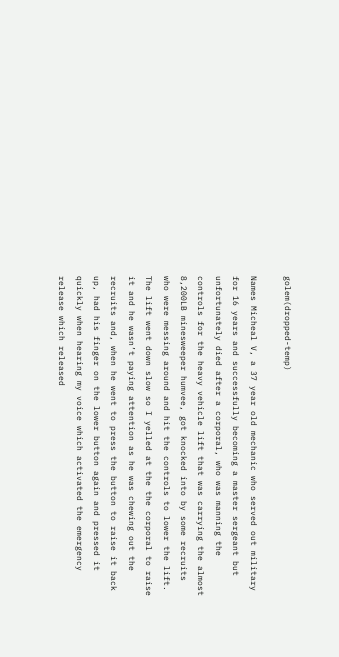golem(dropped-temp)

Names Micheal V, a 37 year old mechanic who served out military for 16 years and successfully becoming a master sergeant but unfortunately died after a corporal, who was manning the controls for the heavy vehicle lift that was carrying the almost 8,200LB minesweeper humvee, got knocked into by some recruits who were messing around and hit the controls to lower the lift. The lift went down slow so I yelled at the the corporal to raise it and he wasn’t paying attention as he was chewing out the recruits and, when he went to press the button to raise it back up, had his finger on the lower button again and pressed it quickly when hearing my voice which activated the emergency release which released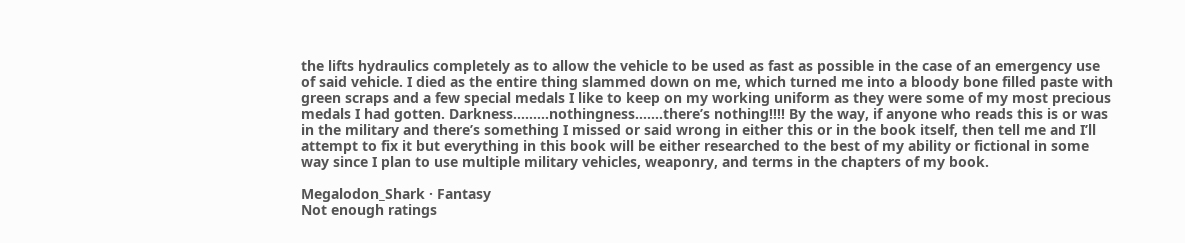the lifts hydraulics completely as to allow the vehicle to be used as fast as possible in the case of an emergency use of said vehicle. I died as the entire thing slammed down on me, which turned me into a bloody bone filled paste with green scraps and a few special medals I like to keep on my working uniform as they were some of my most precious medals I had gotten. Darkness.........nothingness.......there’s nothing!!!! By the way, if anyone who reads this is or was in the military and there’s something I missed or said wrong in either this or in the book itself, then tell me and I’ll attempt to fix it but everything in this book will be either researched to the best of my ability or fictional in some way since I plan to use multiple military vehicles, weaponry, and terms in the chapters of my book.

Megalodon_Shark · Fantasy
Not enough ratings